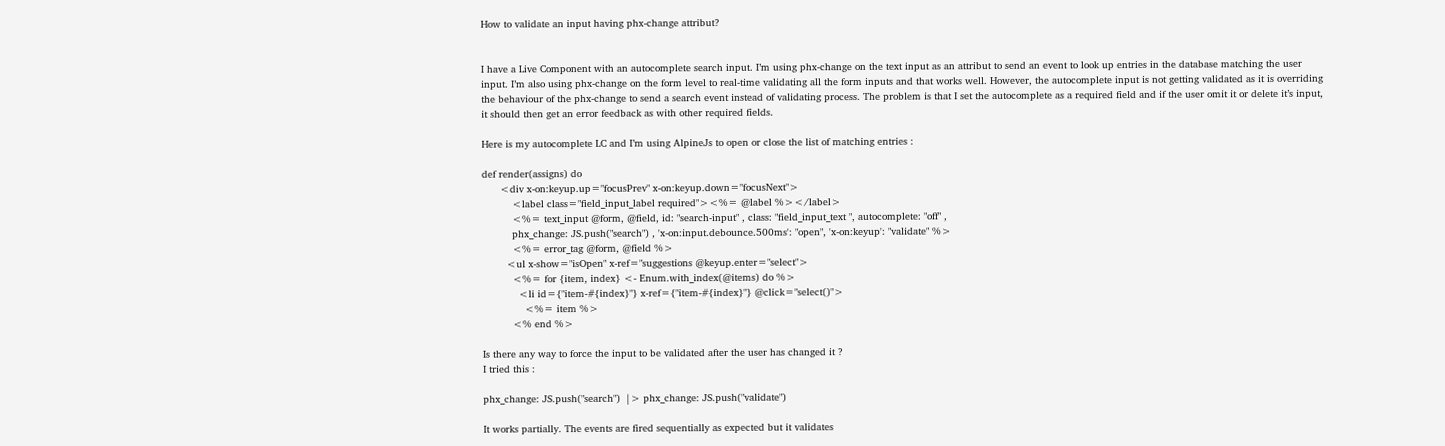How to validate an input having phx-change attribut?


I have a Live Component with an autocomplete search input. I’m using phx-change on the text input as an attribut to send an event to look up entries in the database matching the user input. I’m also using phx-change on the form level to real-time validating all the form inputs and that works well. However, the autocomplete input is not getting validated as it is overriding the behaviour of the phx-change to send a search event instead of validating process. The problem is that I set the autocomplete as a required field and if the user omit it or delete it’s input, it should then get an error feedback as with other required fields.

Here is my autocomplete LC and I’m using AlpineJs to open or close the list of matching entries :

def render(assigns) do
      <div x-on:keyup.up="focusPrev" x-on:keyup.down="focusNext">
          <label class="field_input_label required"><%= @label %></label>
          <%= text_input @form, @field, id: "search-input" , class: "field_input_text ", autocomplete: "off" ,
          phx_change: JS.push("search") , 'x-on:input.debounce.500ms': "open", 'x-on:keyup': "validate" %>
          <%= error_tag @form, @field %>
        <ul x-show="isOpen" x-ref="suggestions @keyup.enter="select">
          <%= for {item, index} <- Enum.with_index(@items) do %>
            <li id={"item-#{index}"} x-ref={"item-#{index}"} @click="select()">
              <%= item %>
          <% end %>

Is there any way to force the input to be validated after the user has changed it ?
I tried this :

phx_change: JS.push("search")  |> phx_change: JS.push("validate")

It works partially. The events are fired sequentially as expected but it validates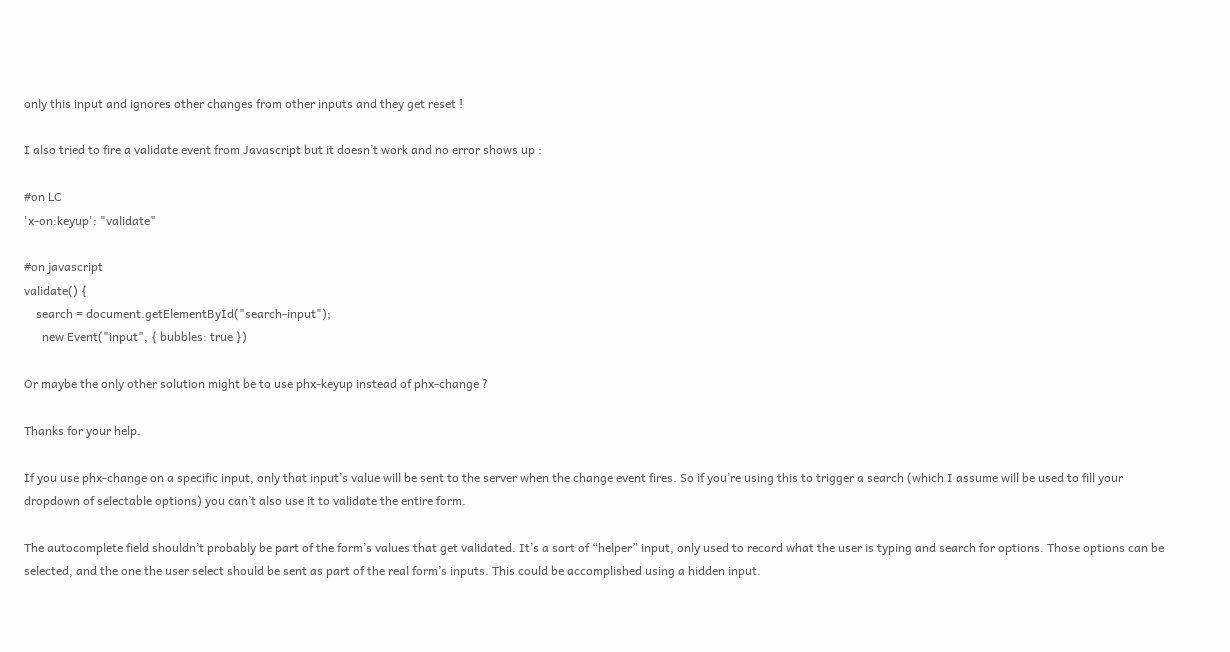only this input and ignores other changes from other inputs and they get reset !

I also tried to fire a validate event from Javascript but it doesn’t work and no error shows up :

#on LC
'x-on:keyup': "validate"

#on javascript
validate() {
    search = document.getElementById("search-input");
      new Event("input", { bubbles: true })

Or maybe the only other solution might be to use phx-keyup instead of phx-change ?

Thanks for your help.

If you use phx-change on a specific input, only that input’s value will be sent to the server when the change event fires. So if you’re using this to trigger a search (which I assume will be used to fill your dropdown of selectable options) you can’t also use it to validate the entire form.

The autocomplete field shouldn’t probably be part of the form’s values that get validated. It’s a sort of “helper” input, only used to record what the user is typing and search for options. Those options can be selected, and the one the user select should be sent as part of the real form’s inputs. This could be accomplished using a hidden input.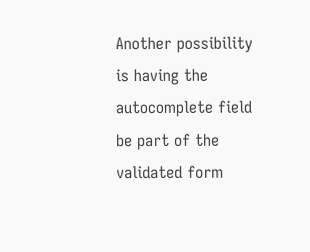Another possibility is having the autocomplete field be part of the validated form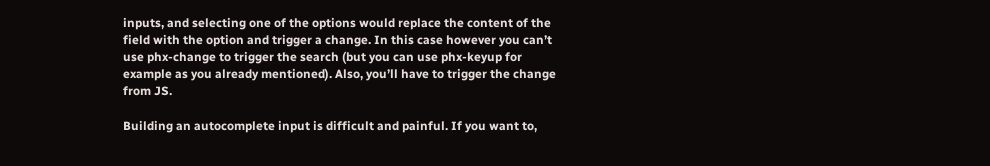inputs, and selecting one of the options would replace the content of the field with the option and trigger a change. In this case however you can’t use phx-change to trigger the search (but you can use phx-keyup for example as you already mentioned). Also, you’ll have to trigger the change from JS.

Building an autocomplete input is difficult and painful. If you want to,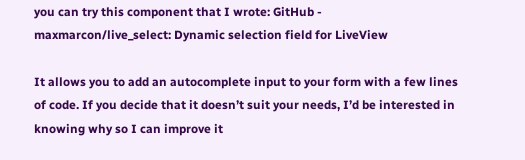you can try this component that I wrote: GitHub - maxmarcon/live_select: Dynamic selection field for LiveView

It allows you to add an autocomplete input to your form with a few lines of code. If you decide that it doesn’t suit your needs, I’d be interested in knowing why so I can improve it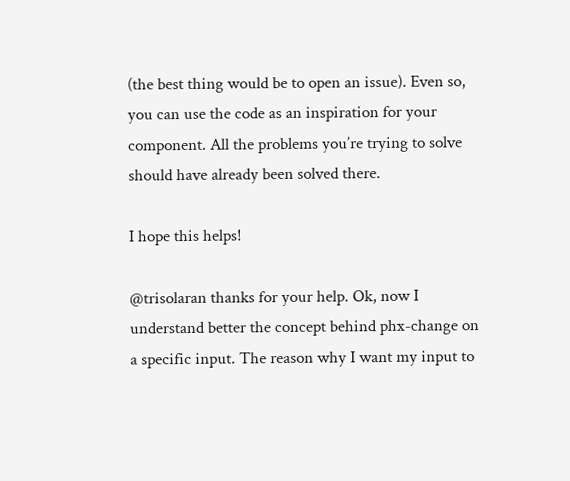(the best thing would be to open an issue). Even so, you can use the code as an inspiration for your component. All the problems you’re trying to solve should have already been solved there.

I hope this helps!

@trisolaran thanks for your help. Ok, now I understand better the concept behind phx-change on a specific input. The reason why I want my input to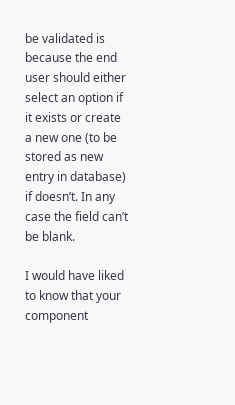be validated is because the end user should either select an option if it exists or create a new one (to be stored as new entry in database) if doesn’t. In any case the field can’t be blank.

I would have liked to know that your component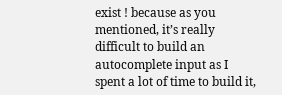exist ! because as you mentioned, it’s really difficult to build an autocomplete input as I spent a lot of time to build it,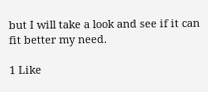but I will take a look and see if it can fit better my need.

1 Like